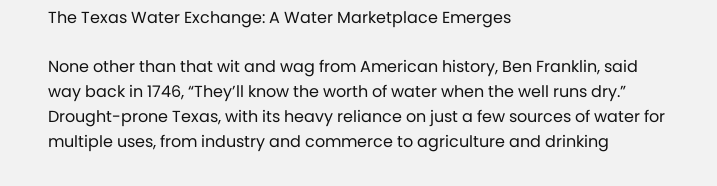The Texas Water Exchange: A Water Marketplace Emerges

None other than that wit and wag from American history, Ben Franklin, said way back in 1746, “They’ll know the worth of water when the well runs dry.”
Drought-prone Texas, with its heavy reliance on just a few sources of water for multiple uses, from industry and commerce to agriculture and drinking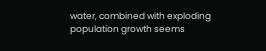water, combined with exploding population growth seems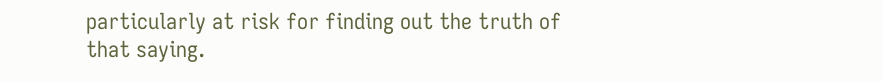particularly at risk for finding out the truth of that saying.